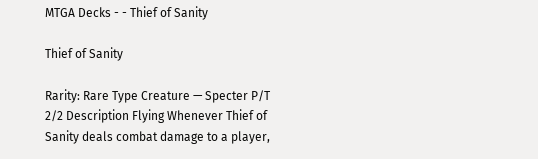MTGA Decks - - Thief of Sanity

Thief of Sanity

Rarity: Rare Type Creature — Specter P/T 2/2 Description Flying Whenever Thief of Sanity deals combat damage to a player,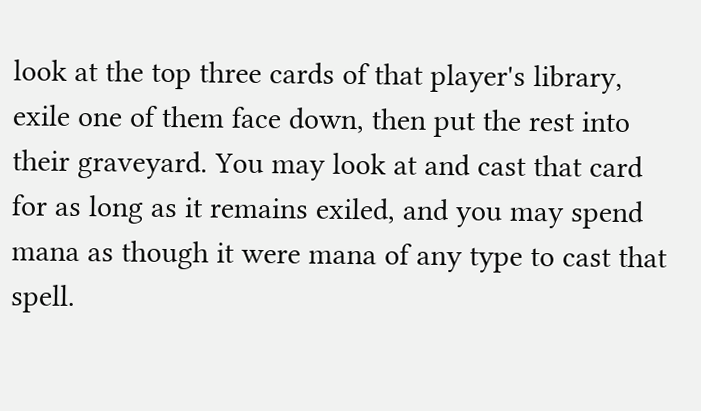look at the top three cards of that player's library, exile one of them face down, then put the rest into their graveyard. You may look at and cast that card for as long as it remains exiled, and you may spend mana as though it were mana of any type to cast that spell.